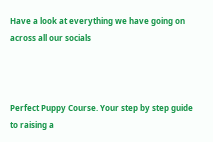Have a look at everything we have going on across all our socials



Perfect Puppy Course. Your step by step guide to raising a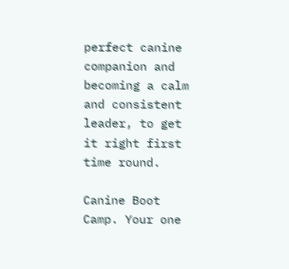perfect canine companion and becoming a calm and consistent leader, to get it right first time round.

Canine Boot Camp. Your one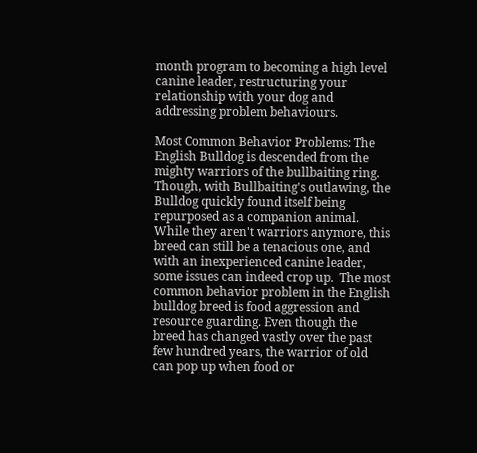month program to becoming a high level canine leader, restructuring your relationship with your dog and addressing problem behaviours.

Most Common Behavior Problems: The English Bulldog is descended from the mighty warriors of the bullbaiting ring. Though, with Bullbaiting's outlawing, the Bulldog quickly found itself being repurposed as a companion animal. While they aren't warriors anymore, this breed can still be a tenacious one, and with an inexperienced canine leader, some issues can indeed crop up.  The most common behavior problem in the English bulldog breed is food aggression and resource guarding. Even though the breed has changed vastly over the past few hundred years, the warrior of old can pop up when food or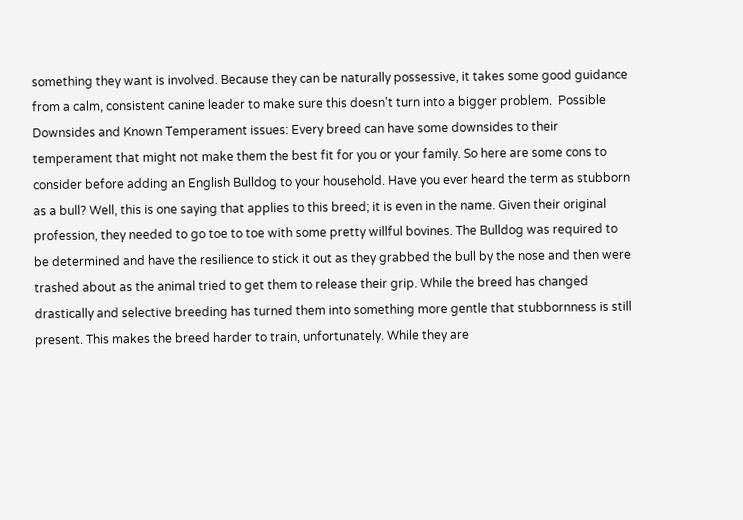something they want is involved. Because they can be naturally possessive, it takes some good guidance from a calm, consistent canine leader to make sure this doesn't turn into a bigger problem.  Possible Downsides and Known Temperament issues: Every breed can have some downsides to their temperament that might not make them the best fit for you or your family. So here are some cons to consider before adding an English Bulldog to your household. Have you ever heard the term as stubborn as a bull? Well, this is one saying that applies to this breed; it is even in the name. Given their original profession, they needed to go toe to toe with some pretty willful bovines. The Bulldog was required to be determined and have the resilience to stick it out as they grabbed the bull by the nose and then were trashed about as the animal tried to get them to release their grip. While the breed has changed drastically and selective breeding has turned them into something more gentle that stubbornness is still present. This makes the breed harder to train, unfortunately. While they are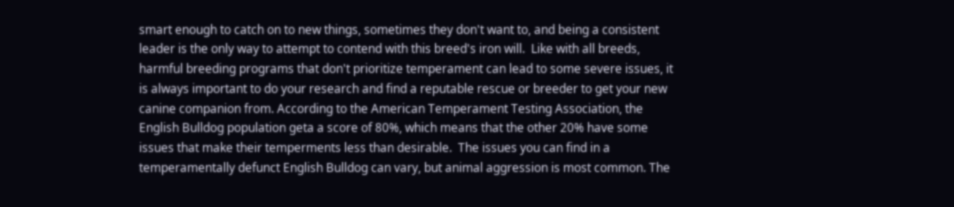smart enough to catch on to new things, sometimes they don't want to, and being a consistent leader is the only way to attempt to contend with this breed's iron will.  Like with all breeds, harmful breeding programs that don't prioritize temperament can lead to some severe issues, it is always important to do your research and find a reputable rescue or breeder to get your new canine companion from. According to the American Temperament Testing Association, the English Bulldog population geta a score of 80%, which means that the other 20% have some issues that make their temperments less than desirable.  The issues you can find in a temperamentally defunct English Bulldog can vary, but animal aggression is most common. The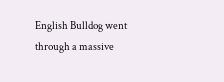English Bulldog went through a massive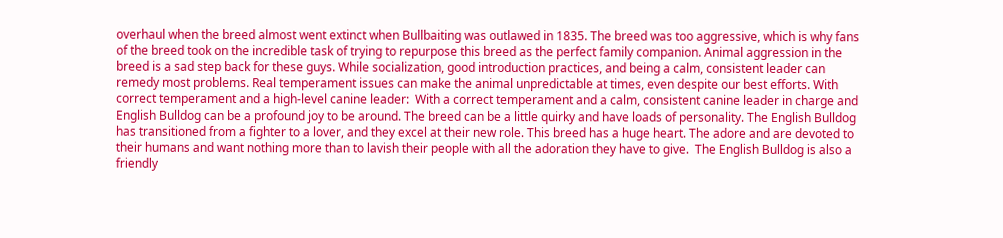overhaul when the breed almost went extinct when Bullbaiting was outlawed in 1835. The breed was too aggressive, which is why fans of the breed took on the incredible task of trying to repurpose this breed as the perfect family companion. Animal aggression in the breed is a sad step back for these guys. While socialization, good introduction practices, and being a calm, consistent leader can remedy most problems. Real temperament issues can make the animal unpredictable at times, even despite our best efforts. With correct temperament and a high-level canine leader:  With a correct temperament and a calm, consistent canine leader in charge and English Bulldog can be a profound joy to be around. The breed can be a little quirky and have loads of personality. The English Bulldog has transitioned from a fighter to a lover, and they excel at their new role. This breed has a huge heart. The adore and are devoted to their humans and want nothing more than to lavish their people with all the adoration they have to give.  The English Bulldog is also a friendly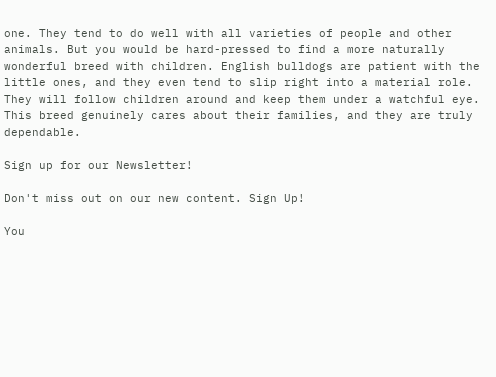one. They tend to do well with all varieties of people and other animals. But you would be hard-pressed to find a more naturally wonderful breed with children. English bulldogs are patient with the little ones, and they even tend to slip right into a material role. They will follow children around and keep them under a watchful eye. This breed genuinely cares about their families, and they are truly dependable.

Sign up for our Newsletter!

Don't miss out on our new content. Sign Up!

You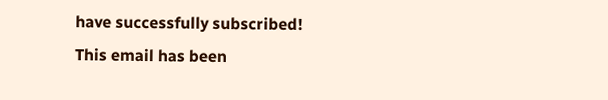have successfully subscribed!
This email has been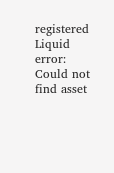registered
Liquid error: Could not find asset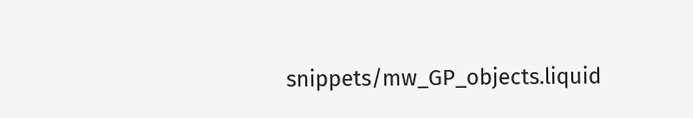snippets/mw_GP_objects.liquid